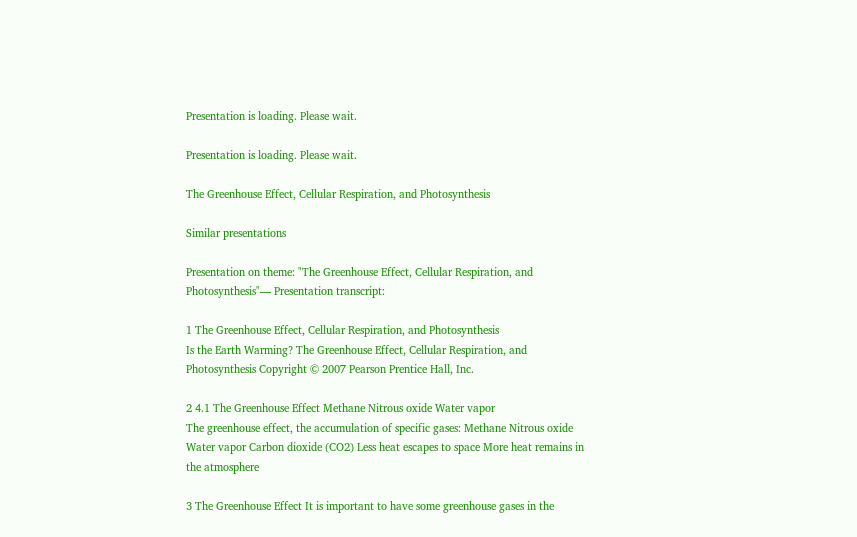Presentation is loading. Please wait.

Presentation is loading. Please wait.

The Greenhouse Effect, Cellular Respiration, and Photosynthesis

Similar presentations

Presentation on theme: "The Greenhouse Effect, Cellular Respiration, and Photosynthesis"— Presentation transcript:

1 The Greenhouse Effect, Cellular Respiration, and Photosynthesis
Is the Earth Warming? The Greenhouse Effect, Cellular Respiration, and Photosynthesis Copyright © 2007 Pearson Prentice Hall, Inc.

2 4.1 The Greenhouse Effect Methane Nitrous oxide Water vapor
The greenhouse effect, the accumulation of specific gases: Methane Nitrous oxide Water vapor Carbon dioxide (CO2) Less heat escapes to space More heat remains in the atmosphere

3 The Greenhouse Effect It is important to have some greenhouse gases in the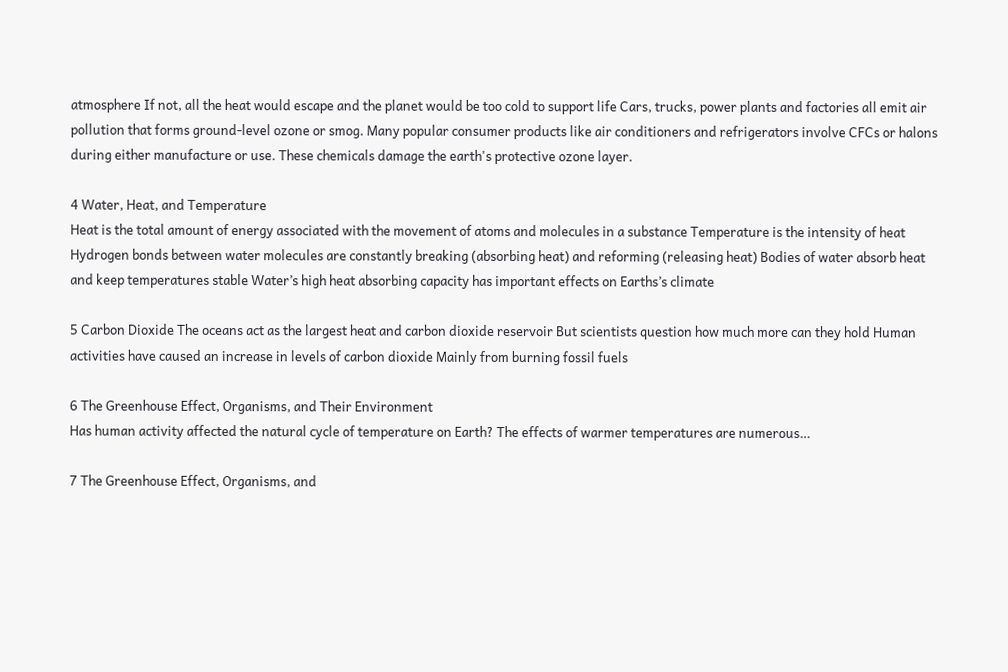atmosphere If not, all the heat would escape and the planet would be too cold to support life Cars, trucks, power plants and factories all emit air pollution that forms ground-level ozone or smog. Many popular consumer products like air conditioners and refrigerators involve CFCs or halons during either manufacture or use. These chemicals damage the earth's protective ozone layer.

4 Water, Heat, and Temperature
Heat is the total amount of energy associated with the movement of atoms and molecules in a substance Temperature is the intensity of heat Hydrogen bonds between water molecules are constantly breaking (absorbing heat) and reforming (releasing heat) Bodies of water absorb heat and keep temperatures stable Water’s high heat absorbing capacity has important effects on Earths’s climate

5 Carbon Dioxide The oceans act as the largest heat and carbon dioxide reservoir But scientists question how much more can they hold Human activities have caused an increase in levels of carbon dioxide Mainly from burning fossil fuels

6 The Greenhouse Effect, Organisms, and Their Environment
Has human activity affected the natural cycle of temperature on Earth? The effects of warmer temperatures are numerous…

7 The Greenhouse Effect, Organisms, and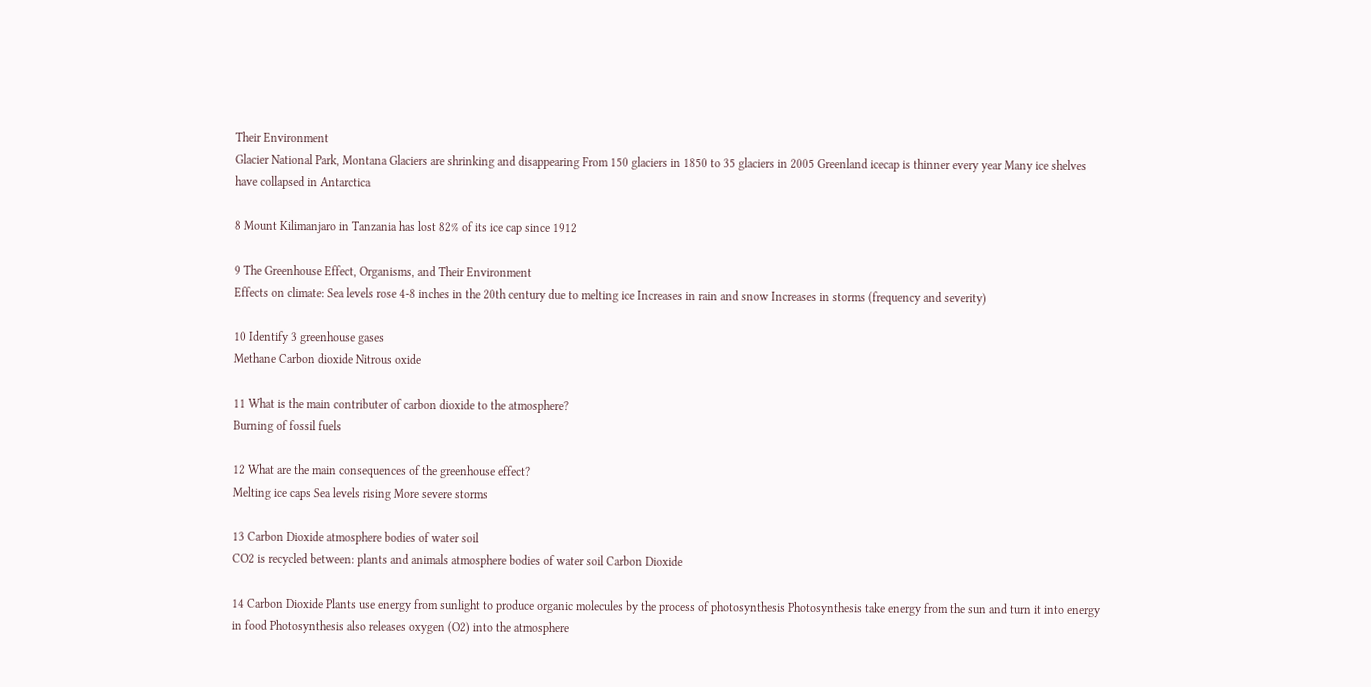Their Environment
Glacier National Park, Montana Glaciers are shrinking and disappearing From 150 glaciers in 1850 to 35 glaciers in 2005 Greenland icecap is thinner every year Many ice shelves have collapsed in Antarctica

8 Mount Kilimanjaro in Tanzania has lost 82% of its ice cap since 1912

9 The Greenhouse Effect, Organisms, and Their Environment
Effects on climate: Sea levels rose 4-8 inches in the 20th century due to melting ice Increases in rain and snow Increases in storms (frequency and severity)

10 Identify 3 greenhouse gases
Methane Carbon dioxide Nitrous oxide

11 What is the main contributer of carbon dioxide to the atmosphere?
Burning of fossil fuels

12 What are the main consequences of the greenhouse effect?
Melting ice caps Sea levels rising More severe storms

13 Carbon Dioxide atmosphere bodies of water soil
CO2 is recycled between: plants and animals atmosphere bodies of water soil Carbon Dioxide

14 Carbon Dioxide Plants use energy from sunlight to produce organic molecules by the process of photosynthesis Photosynthesis take energy from the sun and turn it into energy in food Photosynthesis also releases oxygen (O2) into the atmosphere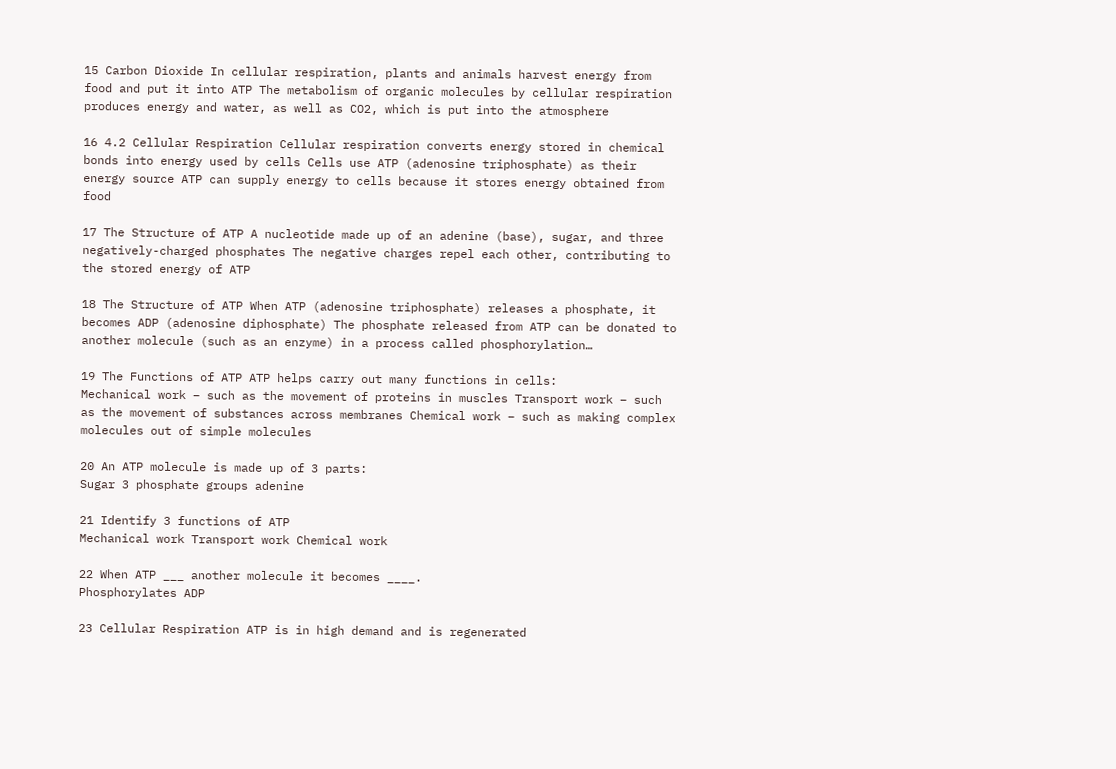15 Carbon Dioxide In cellular respiration, plants and animals harvest energy from food and put it into ATP The metabolism of organic molecules by cellular respiration produces energy and water, as well as CO2, which is put into the atmosphere

16 4.2 Cellular Respiration Cellular respiration converts energy stored in chemical bonds into energy used by cells Cells use ATP (adenosine triphosphate) as their energy source ATP can supply energy to cells because it stores energy obtained from food

17 The Structure of ATP A nucleotide made up of an adenine (base), sugar, and three negatively-charged phosphates The negative charges repel each other, contributing to the stored energy of ATP

18 The Structure of ATP When ATP (adenosine triphosphate) releases a phosphate, it becomes ADP (adenosine diphosphate) The phosphate released from ATP can be donated to another molecule (such as an enzyme) in a process called phosphorylation…

19 The Functions of ATP ATP helps carry out many functions in cells:
Mechanical work − such as the movement of proteins in muscles Transport work − such as the movement of substances across membranes Chemical work − such as making complex molecules out of simple molecules

20 An ATP molecule is made up of 3 parts:
Sugar 3 phosphate groups adenine

21 Identify 3 functions of ATP
Mechanical work Transport work Chemical work

22 When ATP ___ another molecule it becomes ____.
Phosphorylates ADP

23 Cellular Respiration ATP is in high demand and is regenerated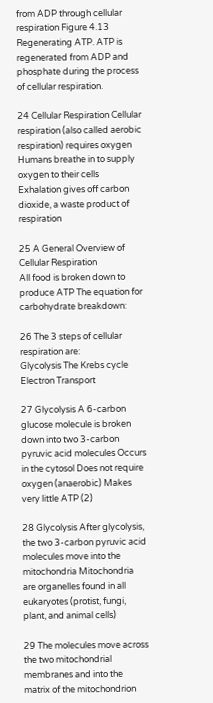from ADP through cellular respiration Figure 4.13 Regenerating ATP. ATP is regenerated from ADP and phosphate during the process of cellular respiration.

24 Cellular Respiration Cellular respiration (also called aerobic respiration) requires oxygen Humans breathe in to supply oxygen to their cells Exhalation gives off carbon dioxide, a waste product of respiration

25 A General Overview of Cellular Respiration
All food is broken down to produce ATP The equation for carbohydrate breakdown:

26 The 3 steps of cellular respiration are:
Glycolysis The Krebs cycle Electron Transport

27 Glycolysis A 6-carbon glucose molecule is broken down into two 3-carbon pyruvic acid molecules Occurs in the cytosol Does not require oxygen (anaerobic) Makes very little ATP (2)

28 Glycolysis After glycolysis, the two 3-carbon pyruvic acid molecules move into the mitochondria Mitochondria are organelles found in all eukaryotes (protist, fungi, plant, and animal cells)

29 The molecules move across the two mitochondrial membranes and into the matrix of the mitochondrion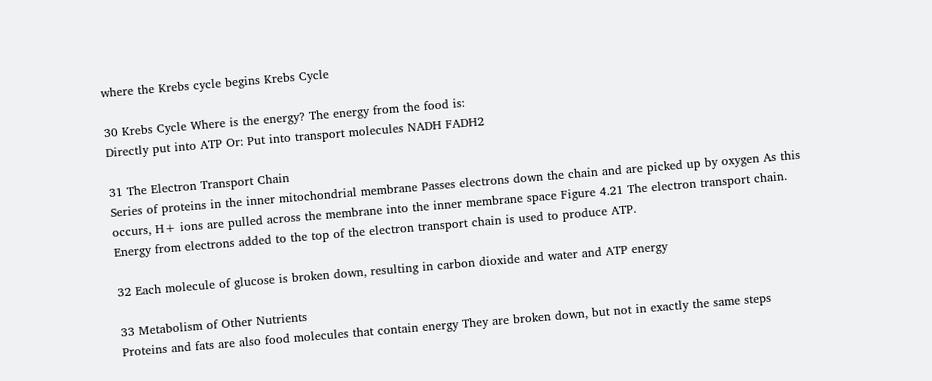where the Krebs cycle begins Krebs Cycle

30 Krebs Cycle Where is the energy? The energy from the food is:
Directly put into ATP Or: Put into transport molecules NADH FADH2

31 The Electron Transport Chain
Series of proteins in the inner mitochondrial membrane Passes electrons down the chain and are picked up by oxygen As this occurs, H+ ions are pulled across the membrane into the inner membrane space Figure 4.21 The electron transport chain. Energy from electrons added to the top of the electron transport chain is used to produce ATP.

32 Each molecule of glucose is broken down, resulting in carbon dioxide and water and ATP energy

33 Metabolism of Other Nutrients
Proteins and fats are also food molecules that contain energy They are broken down, but not in exactly the same steps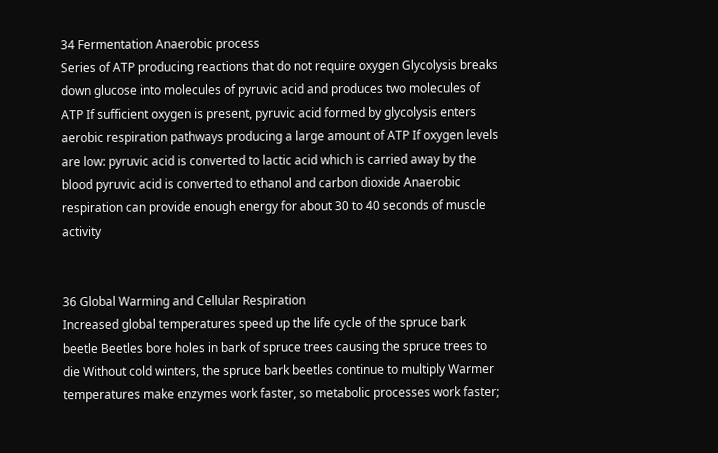34 Fermentation Anaerobic process
Series of ATP producing reactions that do not require oxygen Glycolysis breaks down glucose into molecules of pyruvic acid and produces two molecules of ATP If sufficient oxygen is present, pyruvic acid formed by glycolysis enters aerobic respiration pathways producing a large amount of ATP If oxygen levels are low: pyruvic acid is converted to lactic acid which is carried away by the blood pyruvic acid is converted to ethanol and carbon dioxide Anaerobic respiration can provide enough energy for about 30 to 40 seconds of muscle activity


36 Global Warming and Cellular Respiration
Increased global temperatures speed up the life cycle of the spruce bark beetle Beetles bore holes in bark of spruce trees causing the spruce trees to die Without cold winters, the spruce bark beetles continue to multiply Warmer temperatures make enzymes work faster, so metabolic processes work faster;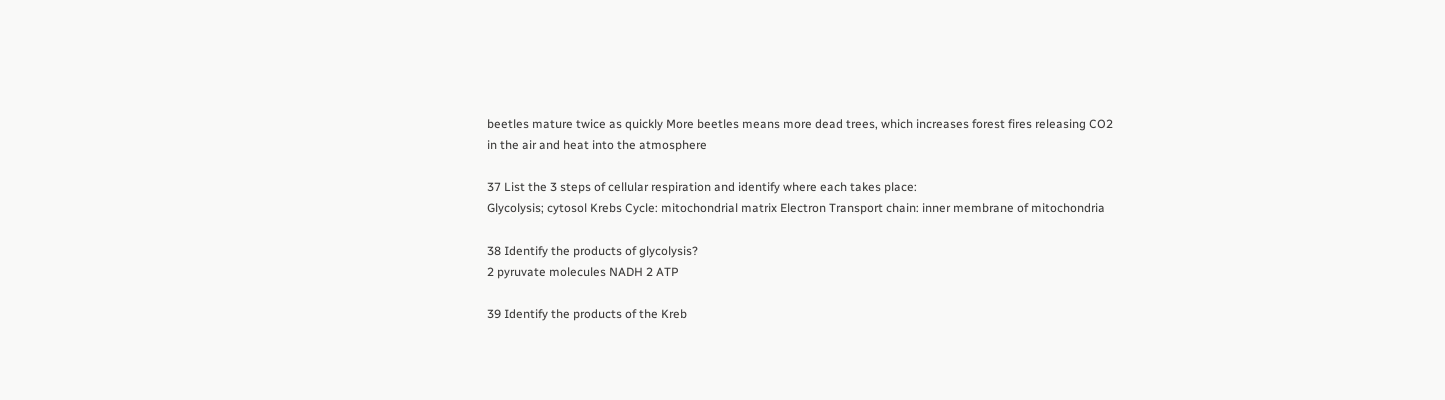beetles mature twice as quickly More beetles means more dead trees, which increases forest fires releasing CO2 in the air and heat into the atmosphere

37 List the 3 steps of cellular respiration and identify where each takes place:
Glycolysis; cytosol Krebs Cycle: mitochondrial matrix Electron Transport chain: inner membrane of mitochondria

38 Identify the products of glycolysis?
2 pyruvate molecules NADH 2 ATP

39 Identify the products of the Kreb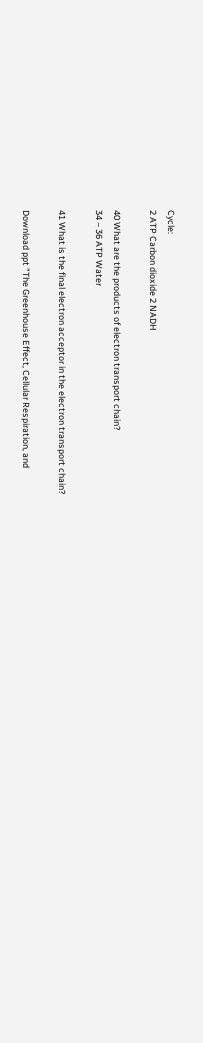Cycle:
2 ATP Carbon dioxide 2 NADH

40 What are the products of electron transport chain?
34 – 36 ATP Water

41 What is the final electron acceptor in the electron transport chain?

Download ppt "The Greenhouse Effect, Cellular Respiration, and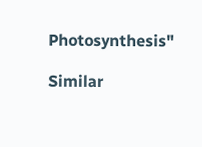Photosynthesis"

Similar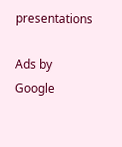presentations

Ads by Google